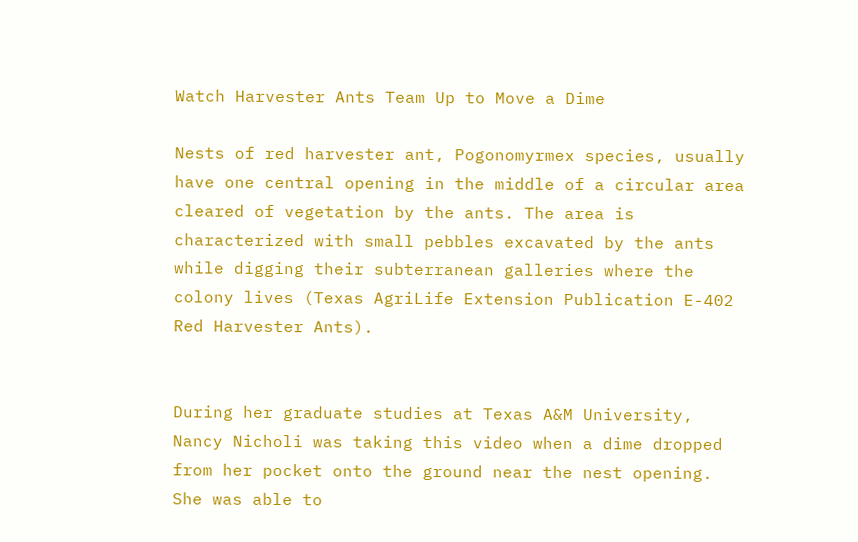Watch Harvester Ants Team Up to Move a Dime

Nests of red harvester ant, Pogonomyrmex species, usually have one central opening in the middle of a circular area cleared of vegetation by the ants. The area is characterized with small pebbles excavated by the ants while digging their subterranean galleries where the colony lives (Texas AgriLife Extension Publication E-402 Red Harvester Ants).


During her graduate studies at Texas A&M University, Nancy Nicholi was taking this video when a dime dropped from her pocket onto the ground near the nest opening. She was able to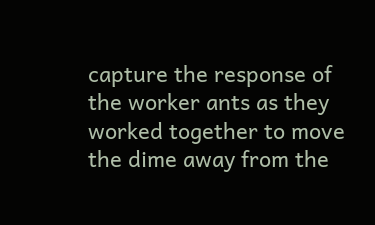capture the response of the worker ants as they worked together to move the dime away from the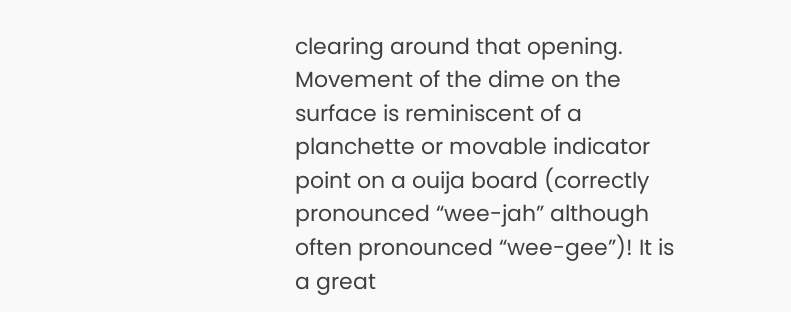clearing around that opening. Movement of the dime on the surface is reminiscent of a planchette or movable indicator point on a ouija board (correctly pronounced “wee-jah” although often pronounced “wee-gee”)! It is a great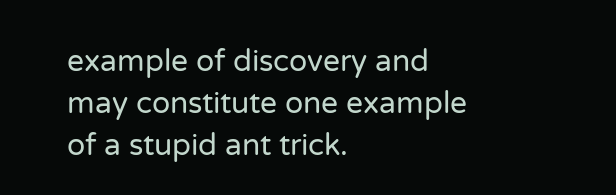example of discovery and may constitute one example of a stupid ant trick.